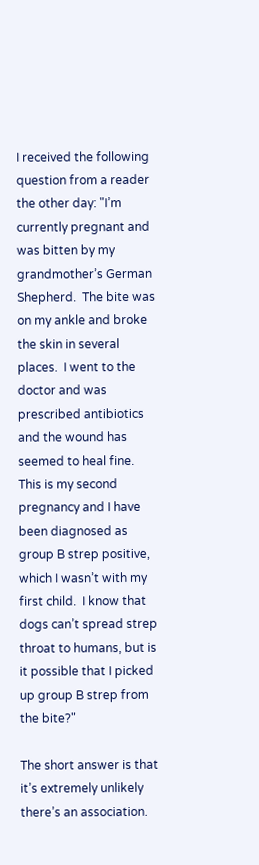I received the following question from a reader the other day: "I’m currently pregnant and was bitten by my grandmother’s German Shepherd.  The bite was on my ankle and broke the skin in several places.  I went to the doctor and was prescribed antibiotics and the wound has seemed to heal fine.  This is my second pregnancy and I have been diagnosed as group B strep positive, which I wasn’t with my first child.  I know that dogs can’t spread strep throat to humans, but is it possible that I picked up group B strep from the bite?"

The short answer is that it’s extremely unlikely there’s an association.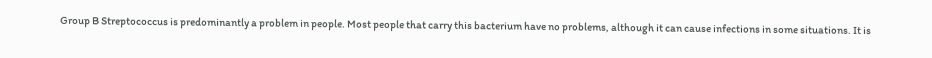Group B Streptococcus is predominantly a problem in people. Most people that carry this bacterium have no problems, although it can cause infections in some situations. It is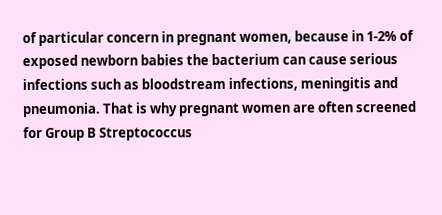of particular concern in pregnant women, because in 1-2% of exposed newborn babies the bacterium can cause serious infections such as bloodstream infections, meningitis and pneumonia. That is why pregnant women are often screened for Group B Streptococcus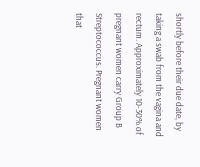shortly before their due date, by taking a swab from the vagina and rectum. Approximately 10-30% of pregnant women carry Group B Streptococcus. Pregnant women that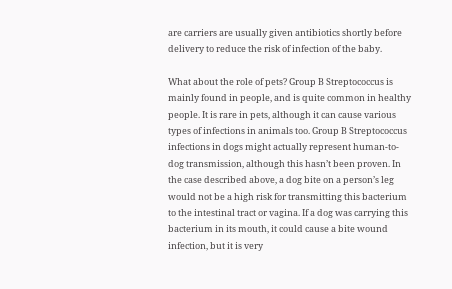are carriers are usually given antibiotics shortly before delivery to reduce the risk of infection of the baby.

What about the role of pets? Group B Streptococcus is mainly found in people, and is quite common in healthy people. It is rare in pets, although it can cause various types of infections in animals too. Group B Streptococcus infections in dogs might actually represent human-to-dog transmission, although this hasn’t been proven. In the case described above, a dog bite on a person’s leg would not be a high risk for transmitting this bacterium to the intestinal tract or vagina. If a dog was carrying this bacterium in its mouth, it could cause a bite wound infection, but it is very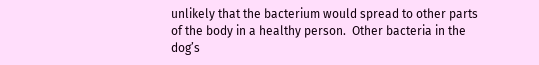unlikely that the bacterium would spread to other parts of the body in a healthy person.  Other bacteria in the dog’s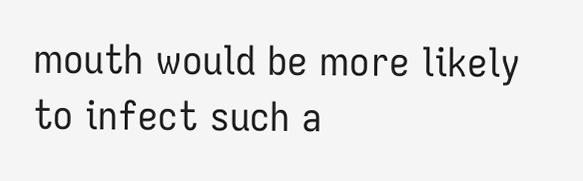mouth would be more likely to infect such a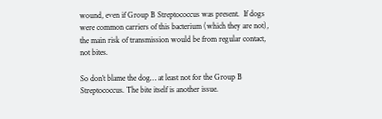wound, even if Group B Streptococcus was present.  If dogs were common carriers of this bacterium (which they are not), the main risk of transmission would be from regular contact, not bites.

So don’t blame the dog… at least not for the Group B Streptococcus. The bite itself is another issue.